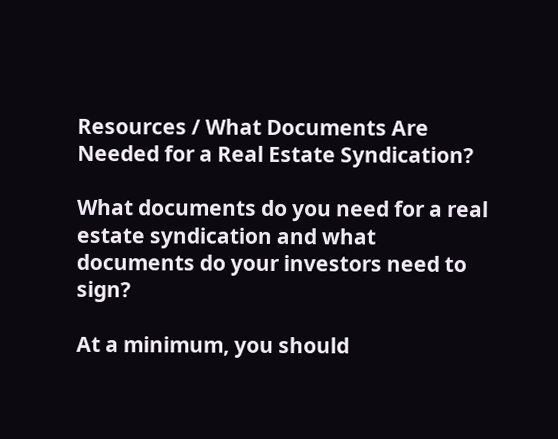Resources / What Documents Are Needed for a Real Estate Syndication?

What documents do you need for a real estate syndication and what documents do your investors need to sign?

At a minimum, you should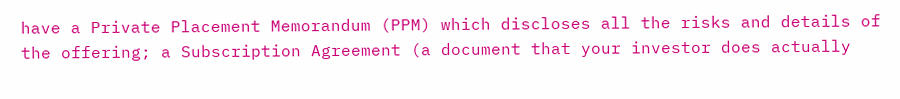have a Private Placement Memorandum (PPM) which discloses all the risks and details of the offering; a Subscription Agreement (a document that your investor does actually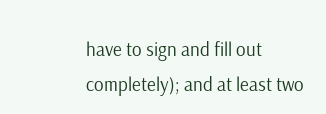have to sign and fill out completely); and at least two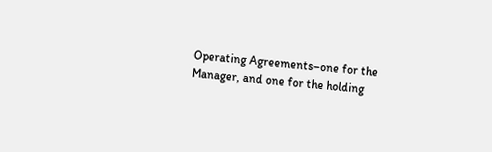Operating Agreements–one for the Manager, and one for the holding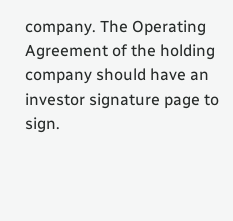company. The Operating Agreement of the holding company should have an investor signature page to sign.